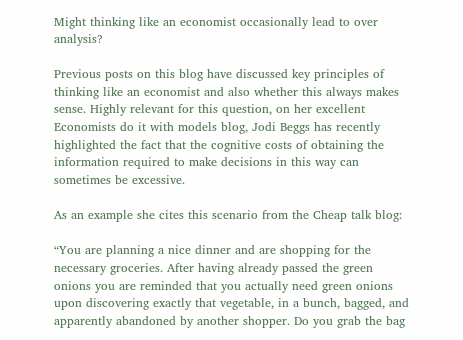Might thinking like an economist occasionally lead to over analysis?

Previous posts on this blog have discussed key principles of thinking like an economist and also whether this always makes sense. Highly relevant for this question, on her excellent Economists do it with models blog, Jodi Beggs has recently highlighted the fact that the cognitive costs of obtaining the information required to make decisions in this way can sometimes be excessive.

As an example she cites this scenario from the Cheap talk blog:

“You are planning a nice dinner and are shopping for the necessary groceries. After having already passed the green onions you are reminded that you actually need green onions upon discovering exactly that vegetable, in a bunch, bagged, and apparently abandoned by another shopper. Do you grab the bag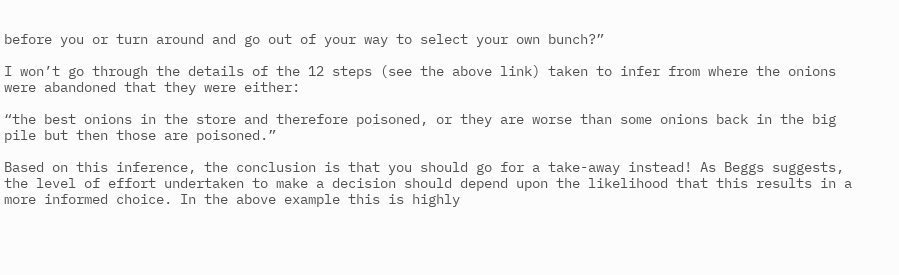before you or turn around and go out of your way to select your own bunch?”

I won’t go through the details of the 12 steps (see the above link) taken to infer from where the onions were abandoned that they were either:

“the best onions in the store and therefore poisoned, or they are worse than some onions back in the big pile but then those are poisoned.”

Based on this inference, the conclusion is that you should go for a take-away instead! As Beggs suggests, the level of effort undertaken to make a decision should depend upon the likelihood that this results in a more informed choice. In the above example this is highly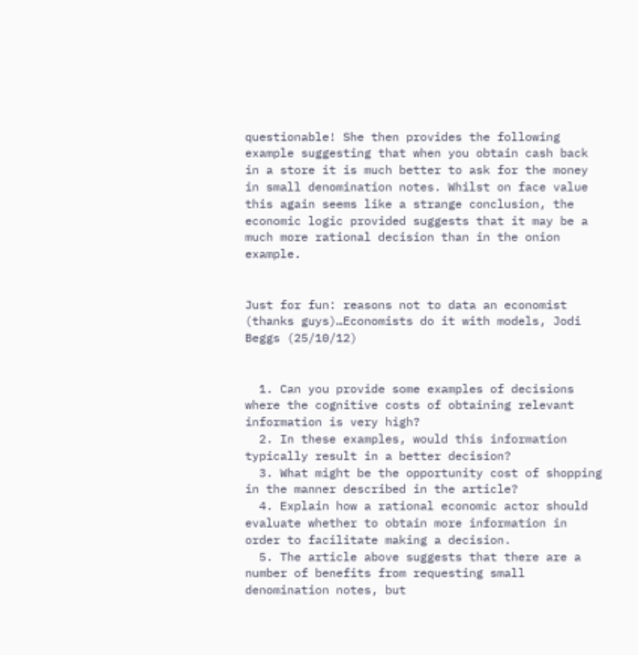questionable! She then provides the following example suggesting that when you obtain cash back in a store it is much better to ask for the money in small denomination notes. Whilst on face value this again seems like a strange conclusion, the economic logic provided suggests that it may be a much more rational decision than in the onion example.


Just for fun: reasons not to data an economist (thanks guys)…Economists do it with models, Jodi Beggs (25/10/12)


  1. Can you provide some examples of decisions where the cognitive costs of obtaining relevant information is very high?
  2. In these examples, would this information typically result in a better decision?
  3. What might be the opportunity cost of shopping in the manner described in the article?
  4. Explain how a rational economic actor should evaluate whether to obtain more information in order to facilitate making a decision.
  5. The article above suggests that there are a number of benefits from requesting small denomination notes, but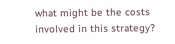what might be the costs involved in this strategy?